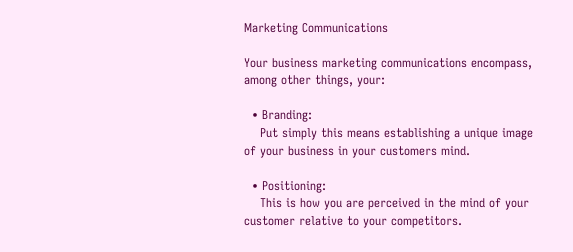Marketing Communications

Your business marketing communications encompass, among other things, your:

  • Branding:
    Put simply this means establishing a unique image of your business in your customers mind.

  • Positioning:
    This is how you are perceived in the mind of your customer relative to your competitors.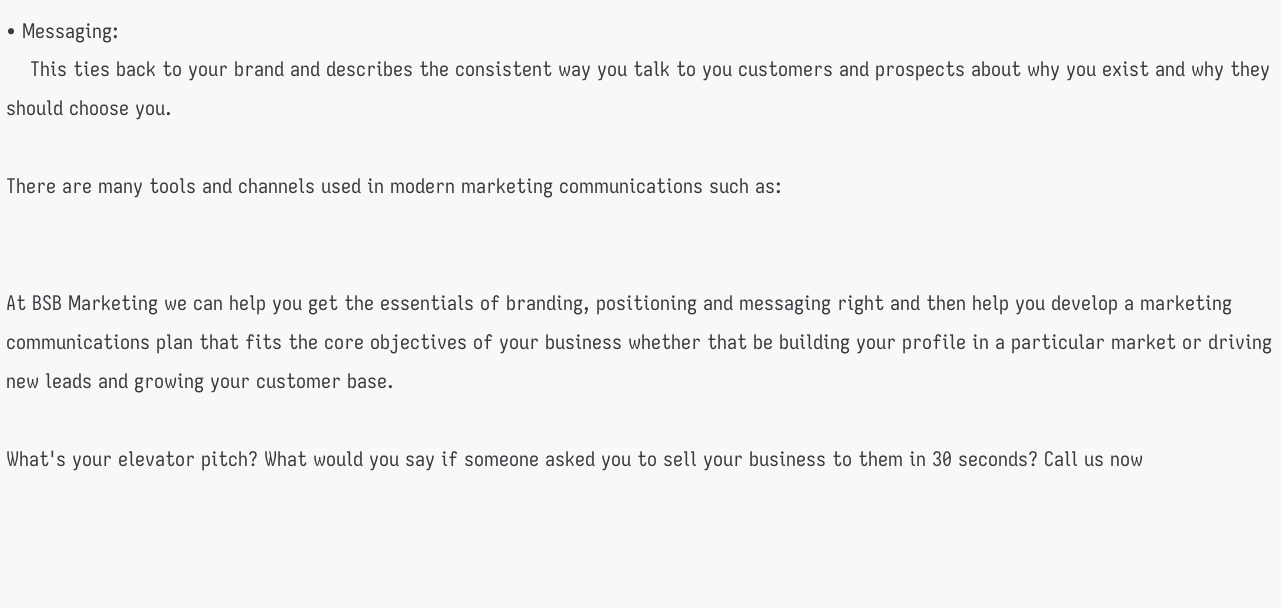• Messaging:
    This ties back to your brand and describes the consistent way you talk to you customers and prospects about why you exist and why they should choose you.

There are many tools and channels used in modern marketing communications such as:


At BSB Marketing we can help you get the essentials of branding, positioning and messaging right and then help you develop a marketing communications plan that fits the core objectives of your business whether that be building your profile in a particular market or driving new leads and growing your customer base.

What's your elevator pitch? What would you say if someone asked you to sell your business to them in 30 seconds? Call us now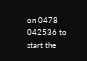on 0478 042536 to start the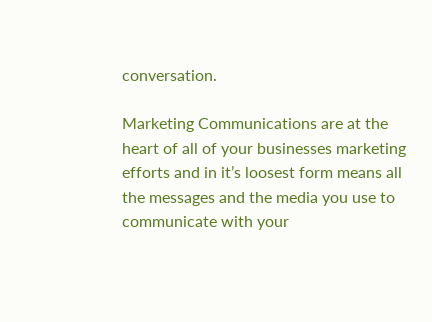conversation.

Marketing Communications are at the heart of all of your businesses marketing efforts and in it’s loosest form means all the messages and the media you use to communicate with your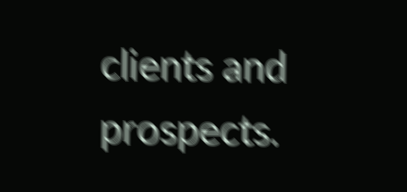clients and prospects.